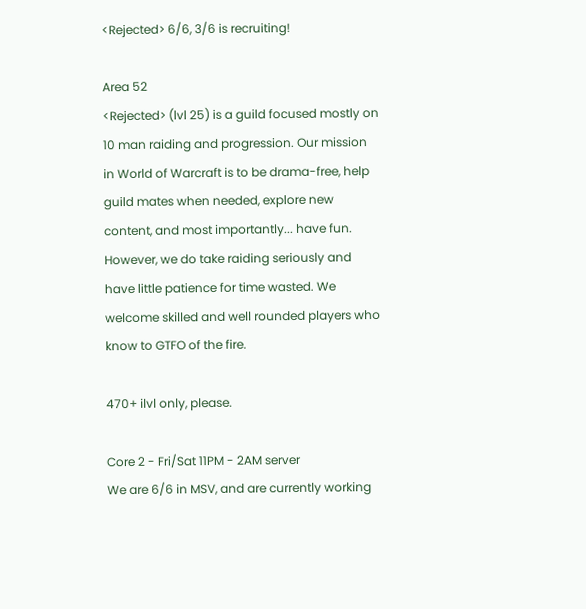<Rejected> 6/6, 3/6 is recruiting!

Area 52
<Rejected> (lvl 25) is a guild focused mostly on 10 man raiding and progression. Our mission in World of Warcraft is to be drama-free, help guild mates when needed, explore new content, and most importantly... have fun. However, we do take raiding seriously and have little patience for time wasted. We welcome skilled and well rounded players who know to GTFO of the fire.

470+ ilvl only, please.

Core 2 - Fri/Sat 11PM - 2AM server
We are 6/6 in MSV, and are currently working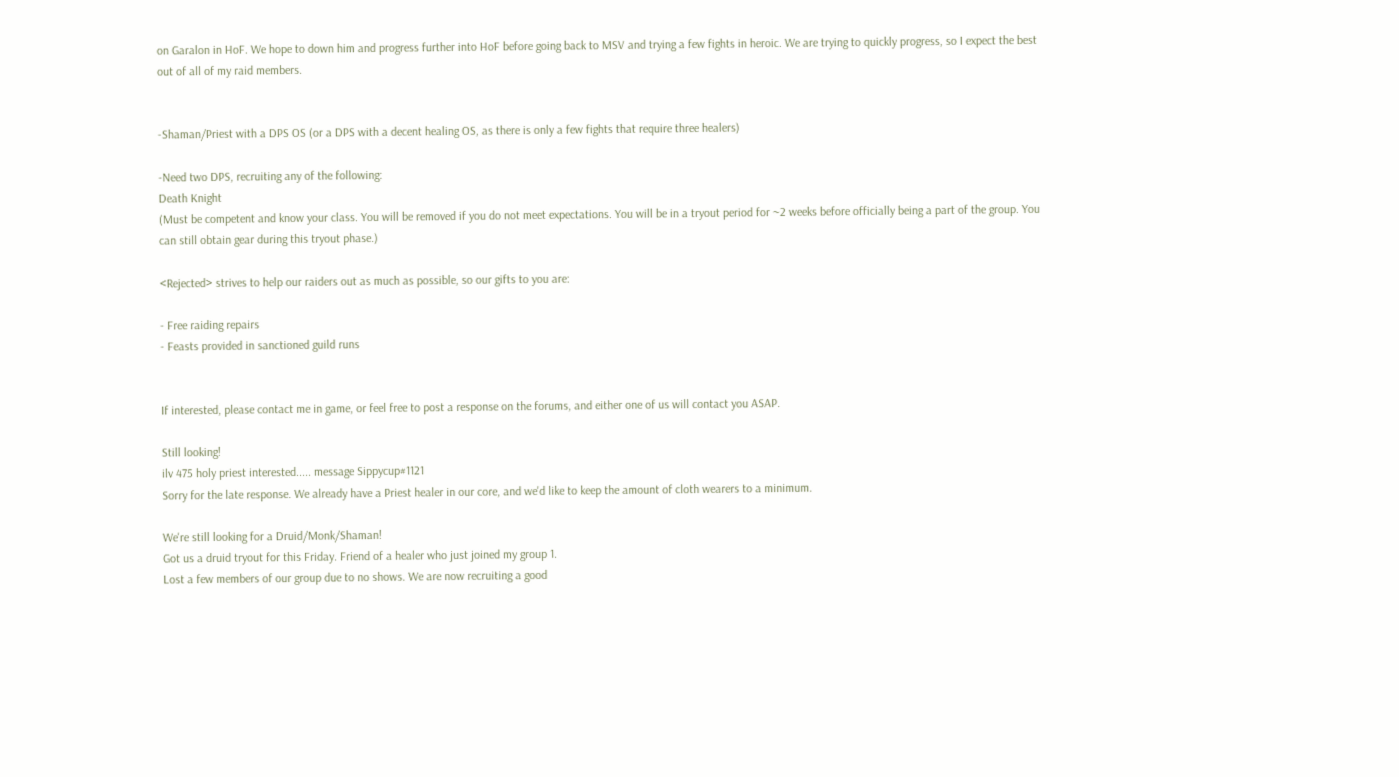on Garalon in HoF. We hope to down him and progress further into HoF before going back to MSV and trying a few fights in heroic. We are trying to quickly progress, so I expect the best out of all of my raid members.


-Shaman/Priest with a DPS OS (or a DPS with a decent healing OS, as there is only a few fights that require three healers)

-Need two DPS, recruiting any of the following:
Death Knight
(Must be competent and know your class. You will be removed if you do not meet expectations. You will be in a tryout period for ~2 weeks before officially being a part of the group. You can still obtain gear during this tryout phase.)

<Rejected> strives to help our raiders out as much as possible, so our gifts to you are:

- Free raiding repairs
- Feasts provided in sanctioned guild runs


If interested, please contact me in game, or feel free to post a response on the forums, and either one of us will contact you ASAP.

Still looking!
ilv 475 holy priest interested..... message Sippycup#1121
Sorry for the late response. We already have a Priest healer in our core, and we'd like to keep the amount of cloth wearers to a minimum.

We're still looking for a Druid/Monk/Shaman!
Got us a druid tryout for this Friday. Friend of a healer who just joined my group 1.
Lost a few members of our group due to no shows. We are now recruiting a good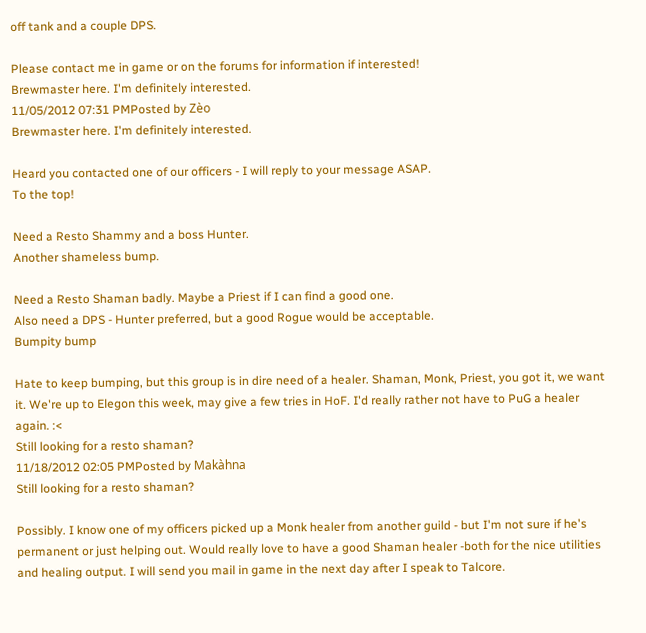off tank and a couple DPS.

Please contact me in game or on the forums for information if interested!
Brewmaster here. I'm definitely interested.
11/05/2012 07:31 PMPosted by Zèo
Brewmaster here. I'm definitely interested.

Heard you contacted one of our officers - I will reply to your message ASAP.
To the top!

Need a Resto Shammy and a boss Hunter.
Another shameless bump.

Need a Resto Shaman badly. Maybe a Priest if I can find a good one.
Also need a DPS - Hunter preferred, but a good Rogue would be acceptable.
Bumpity bump

Hate to keep bumping, but this group is in dire need of a healer. Shaman, Monk, Priest, you got it, we want it. We're up to Elegon this week, may give a few tries in HoF. I'd really rather not have to PuG a healer again. :<
Still looking for a resto shaman?
11/18/2012 02:05 PMPosted by Makàhna
Still looking for a resto shaman?

Possibly. I know one of my officers picked up a Monk healer from another guild - but I'm not sure if he's permanent or just helping out. Would really love to have a good Shaman healer -both for the nice utilities and healing output. I will send you mail in game in the next day after I speak to Talcore.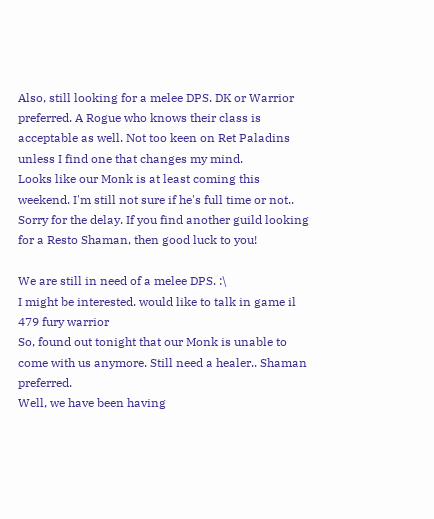Also, still looking for a melee DPS. DK or Warrior preferred. A Rogue who knows their class is acceptable as well. Not too keen on Ret Paladins unless I find one that changes my mind.
Looks like our Monk is at least coming this weekend. I'm still not sure if he's full time or not.. Sorry for the delay. If you find another guild looking for a Resto Shaman, then good luck to you!

We are still in need of a melee DPS. :\
I might be interested. would like to talk in game il 479 fury warrior
So, found out tonight that our Monk is unable to come with us anymore. Still need a healer.. Shaman preferred.
Well, we have been having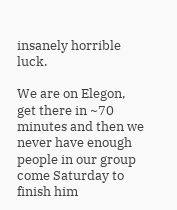insanely horrible luck.

We are on Elegon, get there in ~70 minutes and then we never have enough people in our group come Saturday to finish him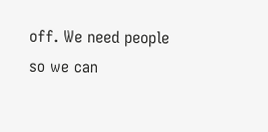off. We need people so we can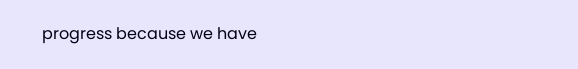progress because we have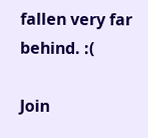fallen very far behind. :(

Join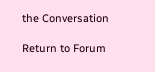the Conversation

Return to Forum